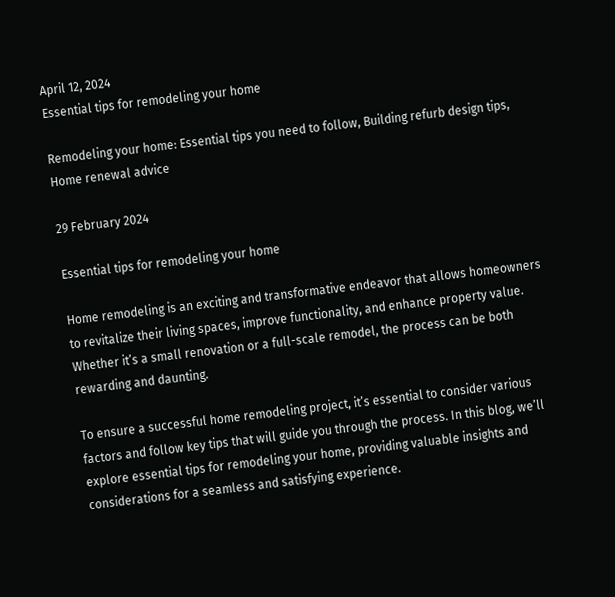April 12, 2024
Essential tips for remodeling your home

Remodeling your home: Essential tips you need to follow, Building refurb design tips, Home renewal advice

29 February 2024

Essential tips for remodeling your home

Home remodeling is an exciting and transformative endeavor that allows homeowners to revitalize their living spaces, improve functionality, and enhance property value. Whether it’s a small renovation or a full-scale remodel, the process can be both rewarding and daunting.

To ensure a successful home remodeling project, it’s essential to consider various factors and follow key tips that will guide you through the process. In this blog, we’ll explore essential tips for remodeling your home, providing valuable insights and considerations for a seamless and satisfying experience.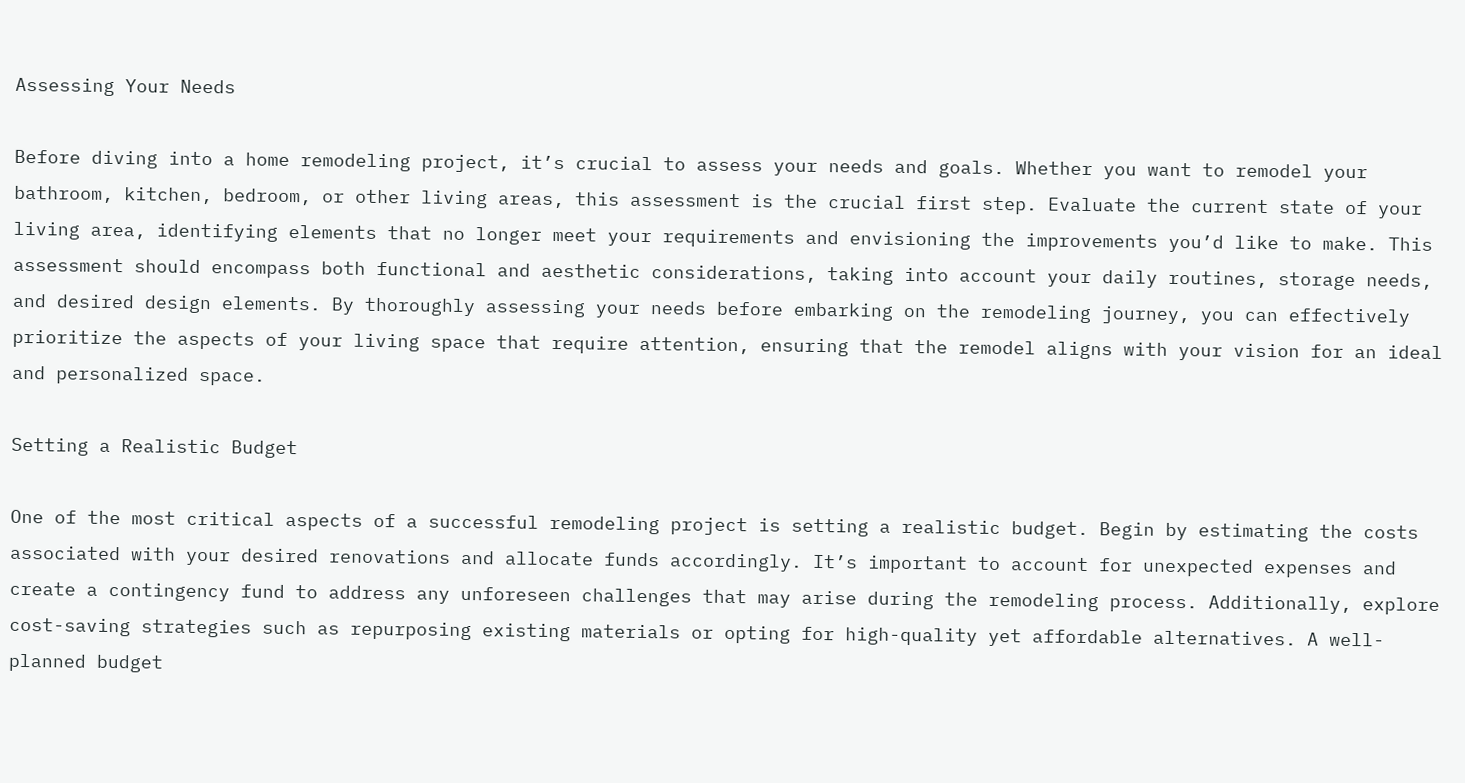Assessing Your Needs

Before diving into a home remodeling project, it’s crucial to assess your needs and goals. Whether you want to remodel your bathroom, kitchen, bedroom, or other living areas, this assessment is the crucial first step. Evaluate the current state of your living area, identifying elements that no longer meet your requirements and envisioning the improvements you’d like to make. This assessment should encompass both functional and aesthetic considerations, taking into account your daily routines, storage needs, and desired design elements. By thoroughly assessing your needs before embarking on the remodeling journey, you can effectively prioritize the aspects of your living space that require attention, ensuring that the remodel aligns with your vision for an ideal and personalized space.

Setting a Realistic Budget

One of the most critical aspects of a successful remodeling project is setting a realistic budget. Begin by estimating the costs associated with your desired renovations and allocate funds accordingly. It’s important to account for unexpected expenses and create a contingency fund to address any unforeseen challenges that may arise during the remodeling process. Additionally, explore cost-saving strategies such as repurposing existing materials or opting for high-quality yet affordable alternatives. A well-planned budget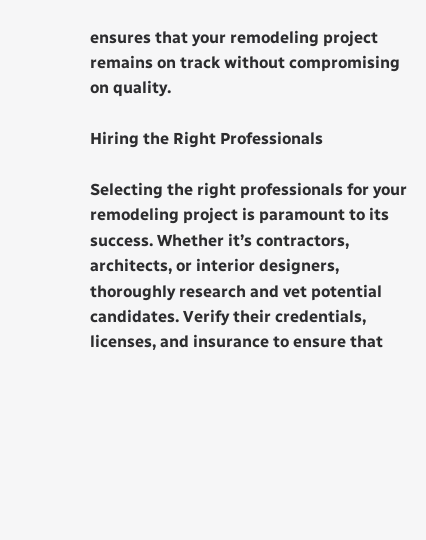ensures that your remodeling project remains on track without compromising on quality.

Hiring the Right Professionals

Selecting the right professionals for your remodeling project is paramount to its success. Whether it’s contractors, architects, or interior designers, thoroughly research and vet potential candidates. Verify their credentials, licenses, and insurance to ensure that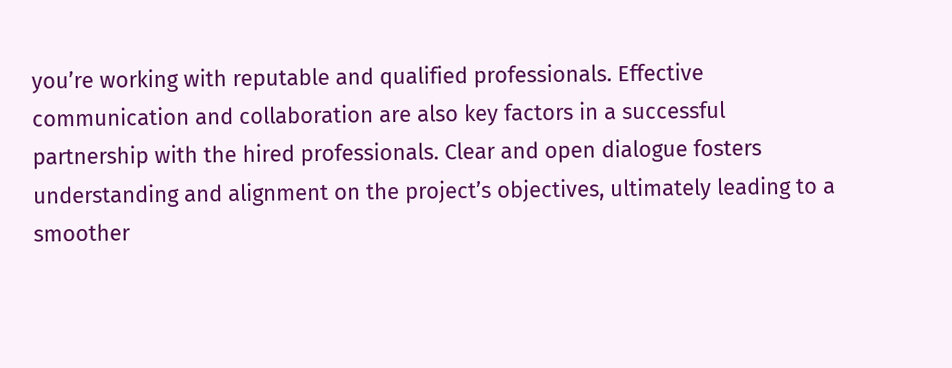you’re working with reputable and qualified professionals. Effective communication and collaboration are also key factors in a successful partnership with the hired professionals. Clear and open dialogue fosters understanding and alignment on the project’s objectives, ultimately leading to a smoother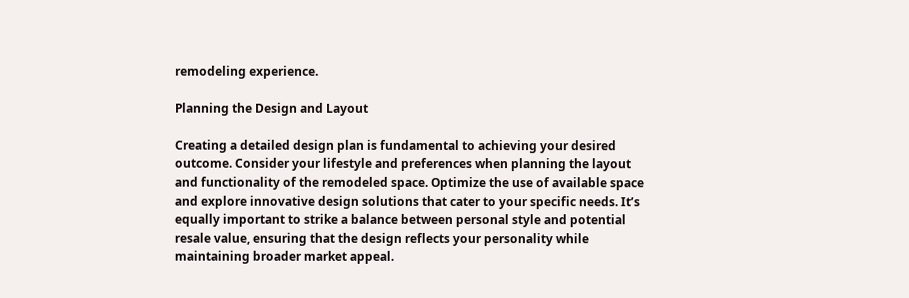remodeling experience.

Planning the Design and Layout

Creating a detailed design plan is fundamental to achieving your desired outcome. Consider your lifestyle and preferences when planning the layout and functionality of the remodeled space. Optimize the use of available space and explore innovative design solutions that cater to your specific needs. It’s equally important to strike a balance between personal style and potential resale value, ensuring that the design reflects your personality while maintaining broader market appeal.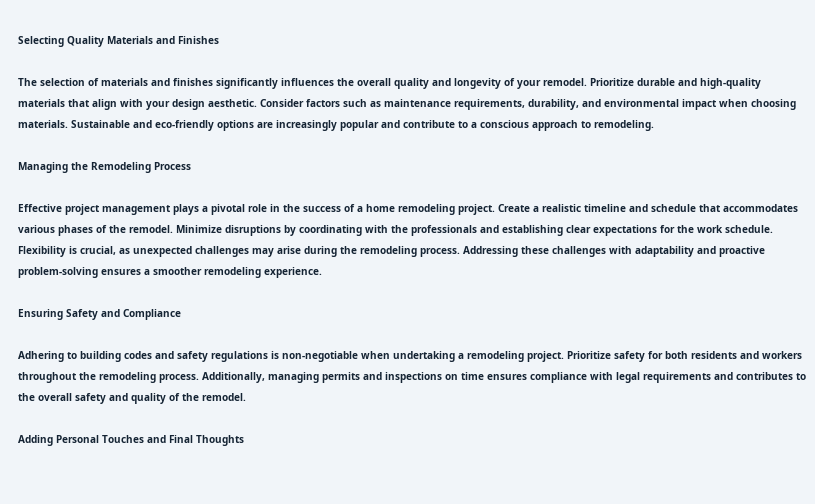Selecting Quality Materials and Finishes

The selection of materials and finishes significantly influences the overall quality and longevity of your remodel. Prioritize durable and high-quality materials that align with your design aesthetic. Consider factors such as maintenance requirements, durability, and environmental impact when choosing materials. Sustainable and eco-friendly options are increasingly popular and contribute to a conscious approach to remodeling.

Managing the Remodeling Process

Effective project management plays a pivotal role in the success of a home remodeling project. Create a realistic timeline and schedule that accommodates various phases of the remodel. Minimize disruptions by coordinating with the professionals and establishing clear expectations for the work schedule. Flexibility is crucial, as unexpected challenges may arise during the remodeling process. Addressing these challenges with adaptability and proactive problem-solving ensures a smoother remodeling experience.

Ensuring Safety and Compliance

Adhering to building codes and safety regulations is non-negotiable when undertaking a remodeling project. Prioritize safety for both residents and workers throughout the remodeling process. Additionally, managing permits and inspections on time ensures compliance with legal requirements and contributes to the overall safety and quality of the remodel.

Adding Personal Touches and Final Thoughts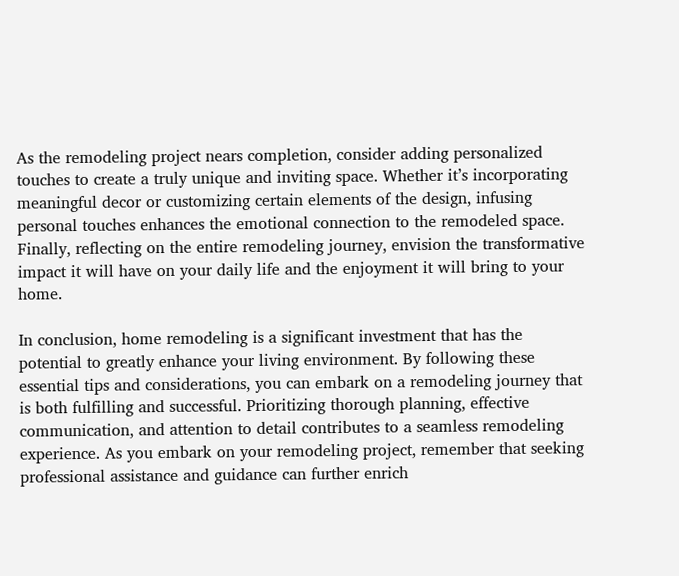As the remodeling project nears completion, consider adding personalized touches to create a truly unique and inviting space. Whether it’s incorporating meaningful decor or customizing certain elements of the design, infusing personal touches enhances the emotional connection to the remodeled space. Finally, reflecting on the entire remodeling journey, envision the transformative impact it will have on your daily life and the enjoyment it will bring to your home.

In conclusion, home remodeling is a significant investment that has the potential to greatly enhance your living environment. By following these essential tips and considerations, you can embark on a remodeling journey that is both fulfilling and successful. Prioritizing thorough planning, effective communication, and attention to detail contributes to a seamless remodeling experience. As you embark on your remodeling project, remember that seeking professional assistance and guidance can further enrich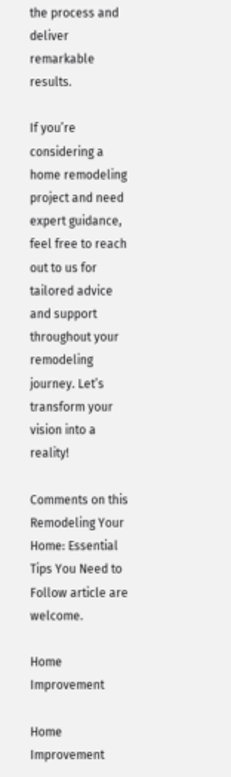the process and deliver remarkable results.

If you’re considering a home remodeling project and need expert guidance, feel free to reach out to us for tailored advice and support throughout your remodeling journey. Let’s transform your vision into a reality!

Comments on this Remodeling Your Home: Essential Tips You Need to Follow article are welcome.

Home Improvement

Home Improvement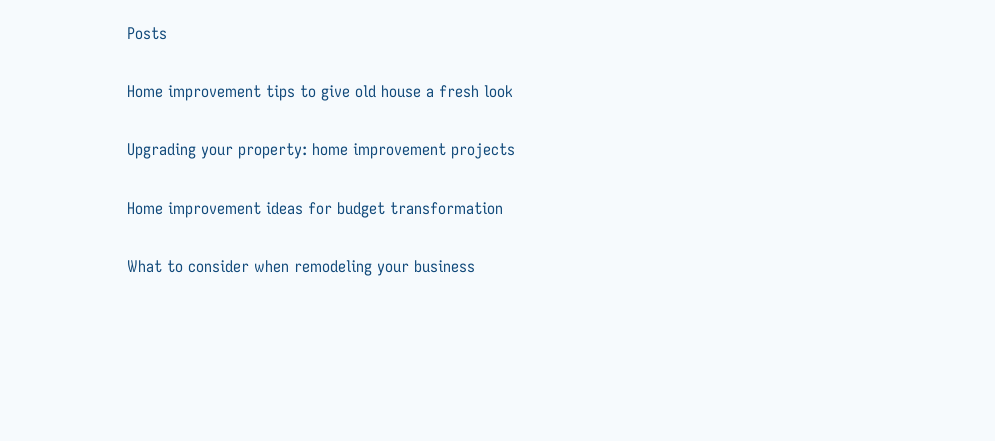Posts

Home improvement tips to give old house a fresh look

Upgrading your property: home improvement projects

Home improvement ideas for budget transformation

What to consider when remodeling your business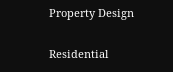Property Design

Residential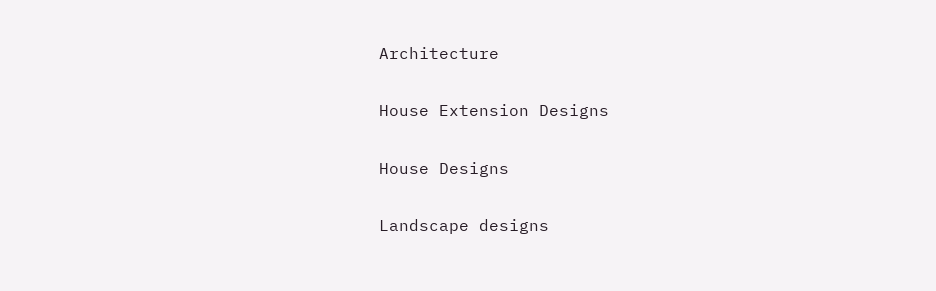Architecture

House Extension Designs

House Designs

Landscape designs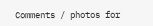Comments / photos for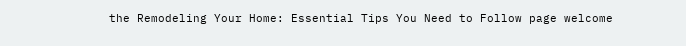the Remodeling Your Home: Essential Tips You Need to Follow page welcome